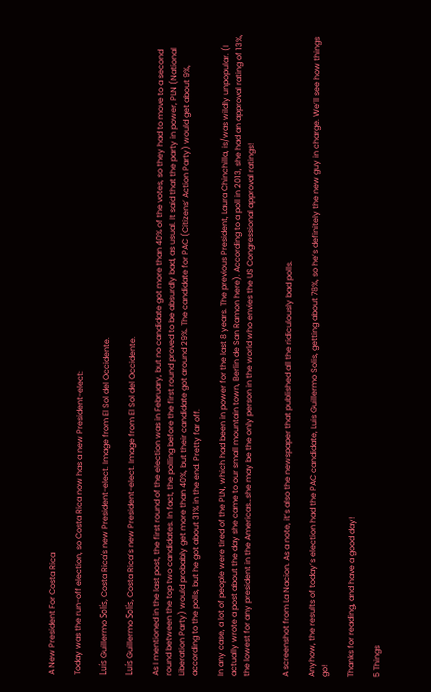A New President For Costa Rica

Today was the run-off election, so Costa Rica now has a new President-elect:

Luís Guillermo Solís, Costa Rica's new President-elect. Image from El Sol del Occidente.

Luís Guillermo Solís, Costa Rica’s new President-elect. Image from El Sol del Occidente.

As I mentioned in the last post, the first round of the election was in February, but no candidate got more than 40% of the votes, so they had to move to a second round between the top two candidates. In fact, the polling before the first round proved to be absurdly bad, as usual. It said that the party in power, PLN (National Liberation Party) would probably get more than 40%, but their candidate got around 29%. The candidate for PAC (Citizens’ Action Party) would get about 9%, according to the polls, but he got about 31% in the end. Pretty far off.

In any case, a lot of people were tired of the PLN, which had been in power for the last 8 years. The previous President, Laura Chinchilla, is/was wildly unpopular. (I actually wrote a post about the day she came to our small mountain town, Berlin de San Ramon here). According to a poll in 2013, she had an approval rating of 13%, the lowest for any president in the Americas…she may be the only person in the world who envies the US Congressional approval ratings!


A screenshot from La Nacion. As a note, it’s also the newspaper that published all the ridiculously bad polls.

Anyhow, the results of today’s election had the PAC candidate, Luis Guillermo Solis, getting about 78%, so he’s definitely the new guy in charge. We’ll see how things go!

Thanks for reading, and have a good day!

5 Things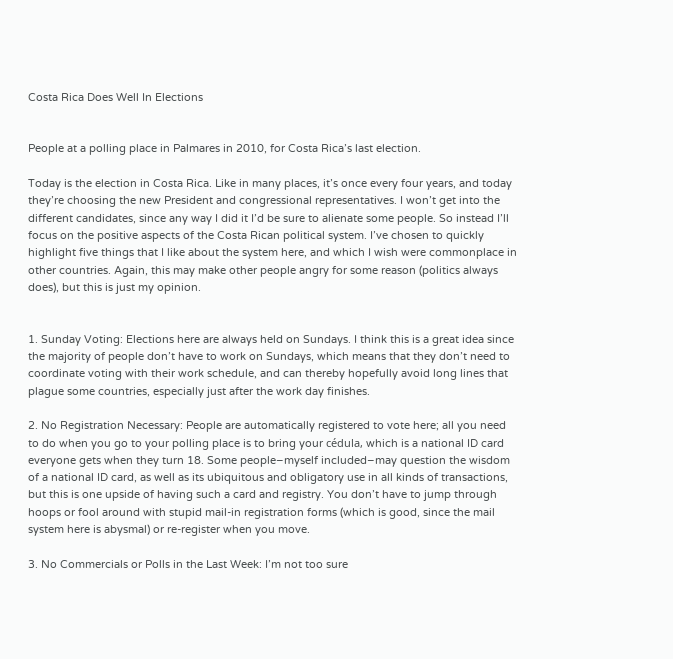Costa Rica Does Well In Elections


People at a polling place in Palmares in 2010, for Costa Rica’s last election.

Today is the election in Costa Rica. Like in many places, it’s once every four years, and today they’re choosing the new President and congressional representatives. I won’t get into the different candidates, since any way I did it I’d be sure to alienate some people. So instead I’ll focus on the positive aspects of the Costa Rican political system. I’ve chosen to quickly highlight five things that I like about the system here, and which I wish were commonplace in other countries. Again, this may make other people angry for some reason (politics always does), but this is just my opinion.


1. Sunday Voting: Elections here are always held on Sundays. I think this is a great idea since the majority of people don’t have to work on Sundays, which means that they don’t need to coordinate voting with their work schedule, and can thereby hopefully avoid long lines that plague some countries, especially just after the work day finishes.

2. No Registration Necessary: People are automatically registered to vote here; all you need to do when you go to your polling place is to bring your cédula, which is a national ID card everyone gets when they turn 18. Some people–myself included–may question the wisdom of a national ID card, as well as its ubiquitous and obligatory use in all kinds of transactions, but this is one upside of having such a card and registry. You don’t have to jump through hoops or fool around with stupid mail-in registration forms (which is good, since the mail system here is abysmal) or re-register when you move.

3. No Commercials or Polls in the Last Week: I’m not too sure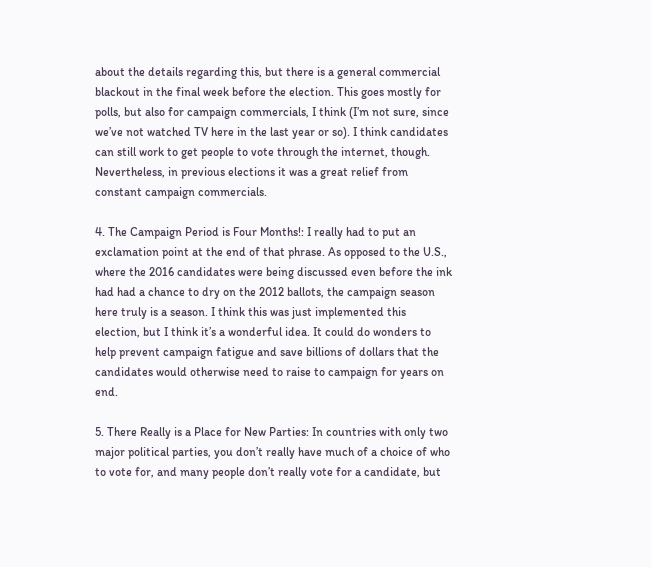about the details regarding this, but there is a general commercial blackout in the final week before the election. This goes mostly for polls, but also for campaign commercials, I think (I’m not sure, since we’ve not watched TV here in the last year or so). I think candidates can still work to get people to vote through the internet, though. Nevertheless, in previous elections it was a great relief from constant campaign commercials.

4. The Campaign Period is Four Months!: I really had to put an exclamation point at the end of that phrase. As opposed to the U.S., where the 2016 candidates were being discussed even before the ink had had a chance to dry on the 2012 ballots, the campaign season here truly is a season. I think this was just implemented this election, but I think it’s a wonderful idea. It could do wonders to help prevent campaign fatigue and save billions of dollars that the candidates would otherwise need to raise to campaign for years on end.

5. There Really is a Place for New Parties: In countries with only two major political parties, you don’t really have much of a choice of who to vote for, and many people don’t really vote for a candidate, but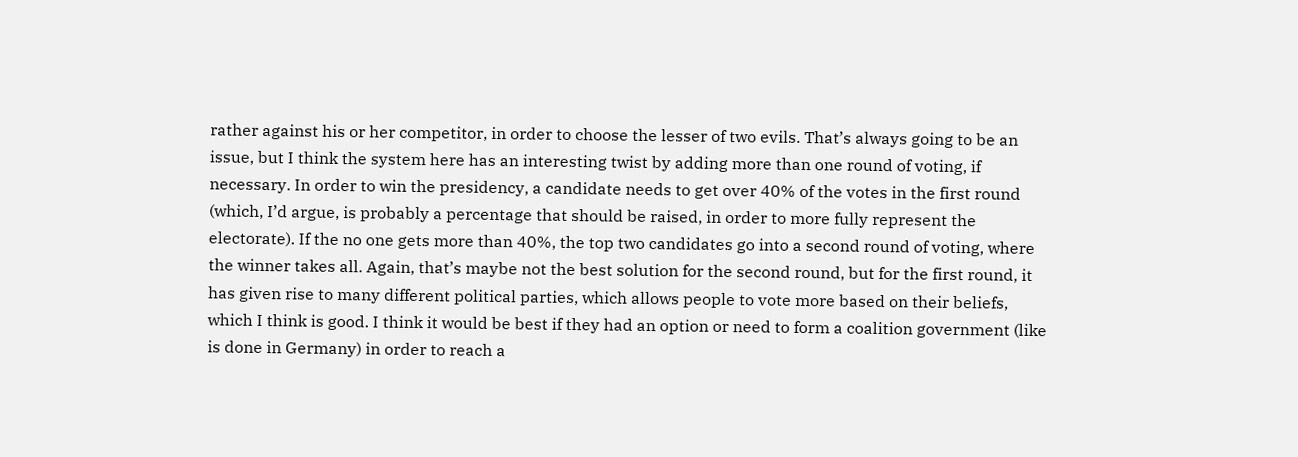rather against his or her competitor, in order to choose the lesser of two evils. That’s always going to be an issue, but I think the system here has an interesting twist by adding more than one round of voting, if necessary. In order to win the presidency, a candidate needs to get over 40% of the votes in the first round (which, I’d argue, is probably a percentage that should be raised, in order to more fully represent the electorate). If the no one gets more than 40%, the top two candidates go into a second round of voting, where the winner takes all. Again, that’s maybe not the best solution for the second round, but for the first round, it has given rise to many different political parties, which allows people to vote more based on their beliefs, which I think is good. I think it would be best if they had an option or need to form a coalition government (like is done in Germany) in order to reach a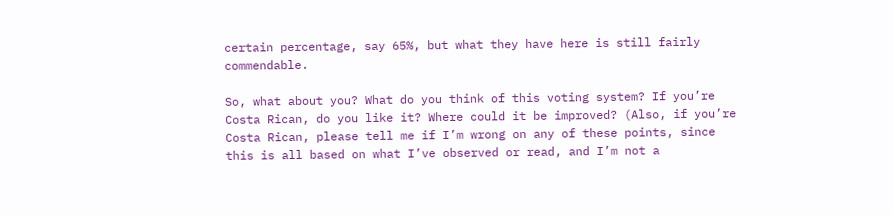certain percentage, say 65%, but what they have here is still fairly commendable.

So, what about you? What do you think of this voting system? If you’re Costa Rican, do you like it? Where could it be improved? (Also, if you’re Costa Rican, please tell me if I’m wrong on any of these points, since this is all based on what I’ve observed or read, and I’m not a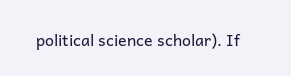political science scholar). If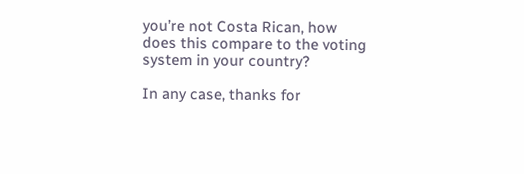you’re not Costa Rican, how does this compare to the voting system in your country?

In any case, thanks for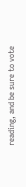reading, and be sure to vote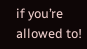if you’re allowed to!